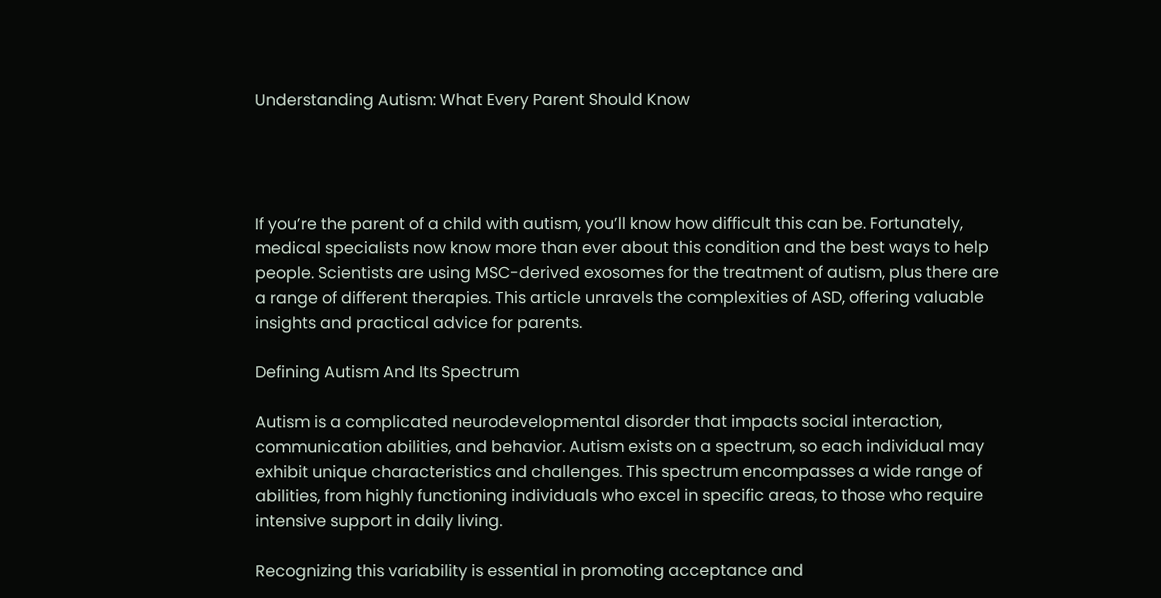Understanding Autism: What Every Parent Should Know




If you’re the parent of a child with autism, you’ll know how difficult this can be. Fortunately, medical specialists now know more than ever about this condition and the best ways to help people. Scientists are using MSC-derived exosomes for the treatment of autism, plus there are a range of different therapies. This article unravels the complexities of ASD, offering valuable insights and practical advice for parents.

Defining Autism And Its Spectrum

Autism is a complicated neurodevelopmental disorder that impacts social interaction, communication abilities, and behavior. Autism exists on a spectrum, so each individual may exhibit unique characteristics and challenges. This spectrum encompasses a wide range of abilities, from highly functioning individuals who excel in specific areas, to those who require intensive support in daily living.

Recognizing this variability is essential in promoting acceptance and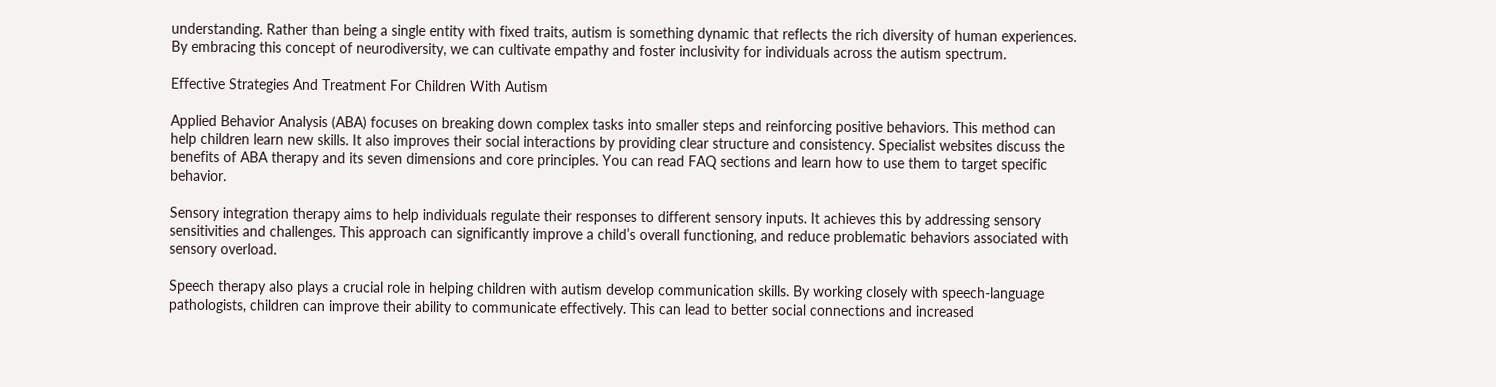understanding. Rather than being a single entity with fixed traits, autism is something dynamic that reflects the rich diversity of human experiences. By embracing this concept of neurodiversity, we can cultivate empathy and foster inclusivity for individuals across the autism spectrum.

Effective Strategies And Treatment For Children With Autism

Applied Behavior Analysis (ABA) focuses on breaking down complex tasks into smaller steps and reinforcing positive behaviors. This method can help children learn new skills. It also improves their social interactions by providing clear structure and consistency. Specialist websites discuss the benefits of ABA therapy and its seven dimensions and core principles. You can read FAQ sections and learn how to use them to target specific behavior.

Sensory integration therapy aims to help individuals regulate their responses to different sensory inputs. It achieves this by addressing sensory sensitivities and challenges. This approach can significantly improve a child’s overall functioning, and reduce problematic behaviors associated with sensory overload.

Speech therapy also plays a crucial role in helping children with autism develop communication skills. By working closely with speech-language pathologists, children can improve their ability to communicate effectively. This can lead to better social connections and increased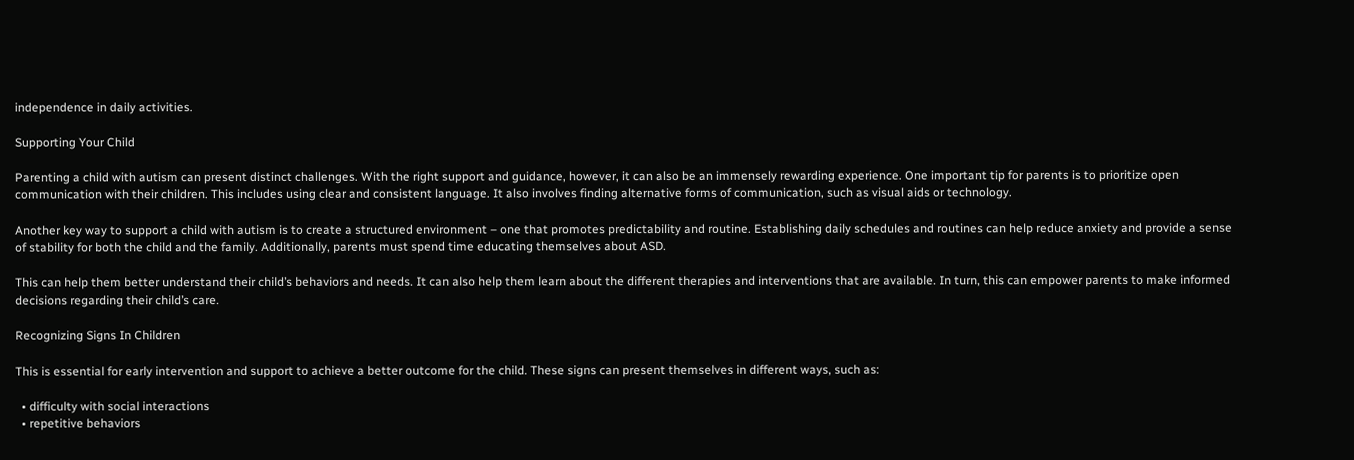independence in daily activities.

Supporting Your Child

Parenting a child with autism can present distinct challenges. With the right support and guidance, however, it can also be an immensely rewarding experience. One important tip for parents is to prioritize open communication with their children. This includes using clear and consistent language. It also involves finding alternative forms of communication, such as visual aids or technology.

Another key way to support a child with autism is to create a structured environment – one that promotes predictability and routine. Establishing daily schedules and routines can help reduce anxiety and provide a sense of stability for both the child and the family. Additionally, parents must spend time educating themselves about ASD.

This can help them better understand their child’s behaviors and needs. It can also help them learn about the different therapies and interventions that are available. In turn, this can empower parents to make informed decisions regarding their child’s care.

Recognizing Signs In Children

This is essential for early intervention and support to achieve a better outcome for the child. These signs can present themselves in different ways, such as:

  • difficulty with social interactions
  • repetitive behaviors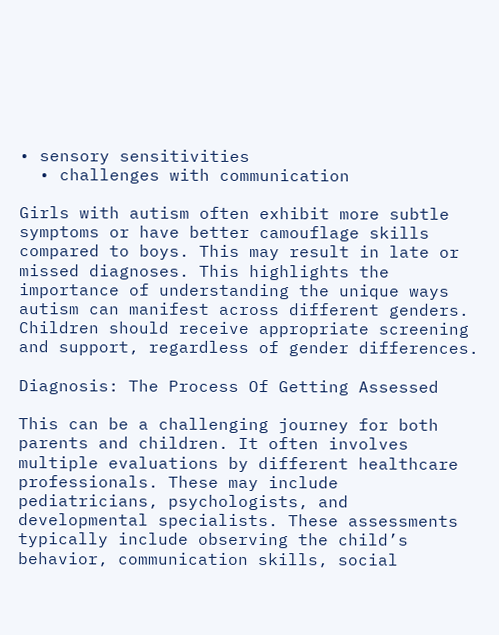• sensory sensitivities
  • challenges with communication

Girls with autism often exhibit more subtle symptoms or have better camouflage skills compared to boys. This may result in late or missed diagnoses. This highlights the importance of understanding the unique ways autism can manifest across different genders. Children should receive appropriate screening and support, regardless of gender differences.

Diagnosis: The Process Of Getting Assessed

This can be a challenging journey for both parents and children. It often involves multiple evaluations by different healthcare professionals. These may include pediatricians, psychologists, and developmental specialists. These assessments typically include observing the child’s behavior, communication skills, social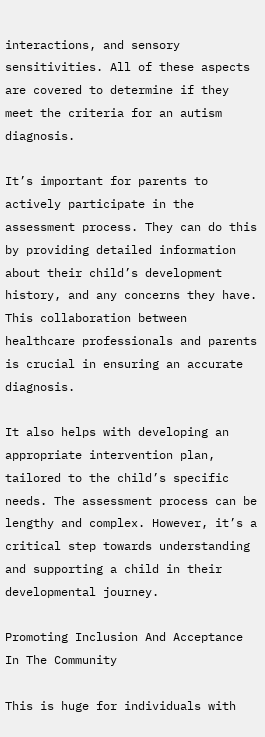interactions, and sensory sensitivities. All of these aspects are covered to determine if they meet the criteria for an autism diagnosis.

It’s important for parents to actively participate in the assessment process. They can do this by providing detailed information about their child’s development history, and any concerns they have. This collaboration between healthcare professionals and parents is crucial in ensuring an accurate diagnosis.

It also helps with developing an appropriate intervention plan, tailored to the child’s specific needs. The assessment process can be lengthy and complex. However, it’s a critical step towards understanding and supporting a child in their developmental journey.

Promoting Inclusion And Acceptance In The Community

This is huge for individuals with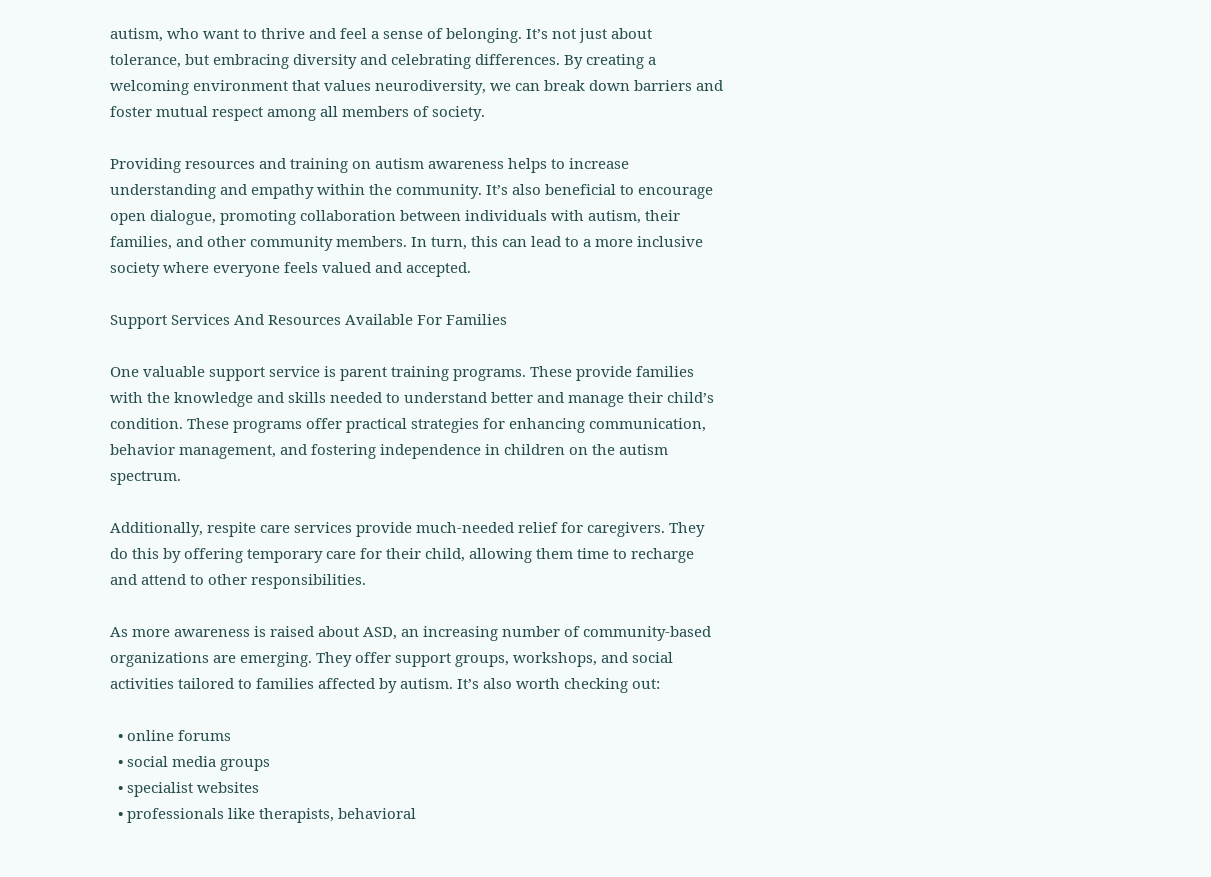autism, who want to thrive and feel a sense of belonging. It’s not just about tolerance, but embracing diversity and celebrating differences. By creating a welcoming environment that values neurodiversity, we can break down barriers and foster mutual respect among all members of society.

Providing resources and training on autism awareness helps to increase understanding and empathy within the community. It’s also beneficial to encourage open dialogue, promoting collaboration between individuals with autism, their families, and other community members. In turn, this can lead to a more inclusive society where everyone feels valued and accepted.

Support Services And Resources Available For Families

One valuable support service is parent training programs. These provide families with the knowledge and skills needed to understand better and manage their child’s condition. These programs offer practical strategies for enhancing communication, behavior management, and fostering independence in children on the autism spectrum.

Additionally, respite care services provide much-needed relief for caregivers. They do this by offering temporary care for their child, allowing them time to recharge and attend to other responsibilities.

As more awareness is raised about ASD, an increasing number of community-based organizations are emerging. They offer support groups, workshops, and social activities tailored to families affected by autism. It’s also worth checking out:

  • online forums
  • social media groups
  • specialist websites
  • professionals like therapists, behavioral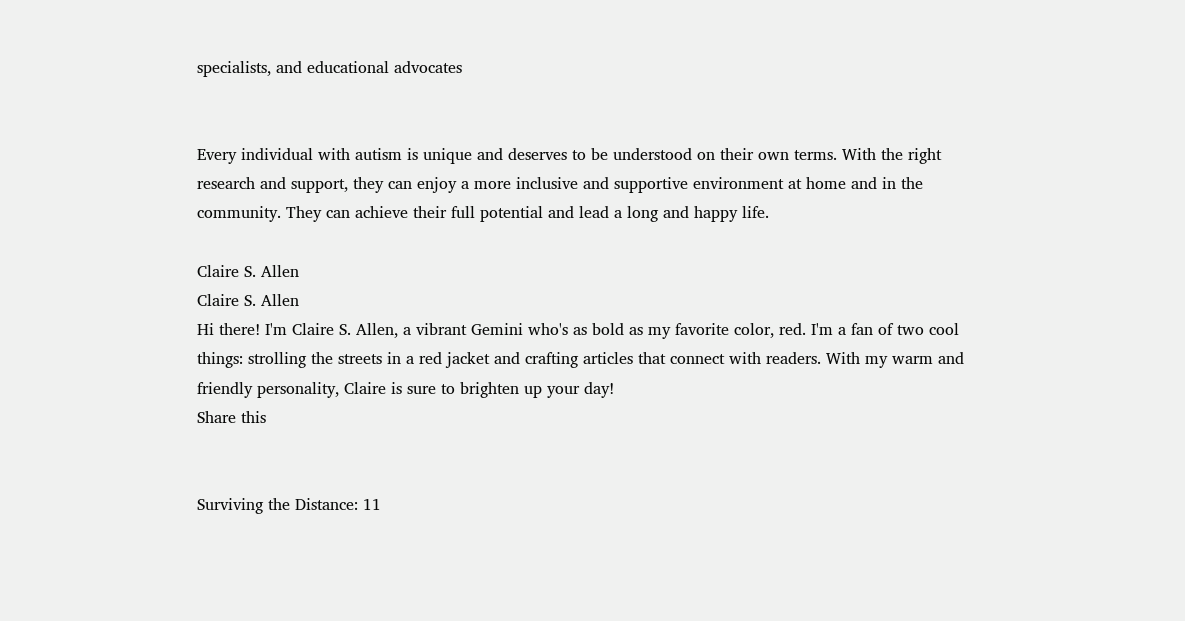specialists, and educational advocates


Every individual with autism is unique and deserves to be understood on their own terms. With the right research and support, they can enjoy a more inclusive and supportive environment at home and in the community. They can achieve their full potential and lead a long and happy life.

Claire S. Allen
Claire S. Allen
Hi there! I'm Claire S. Allen, a vibrant Gemini who's as bold as my favorite color, red. I'm a fan of two cool things: strolling the streets in a red jacket and crafting articles that connect with readers. With my warm and friendly personality, Claire is sure to brighten up your day!
Share this


Surviving the Distance: 11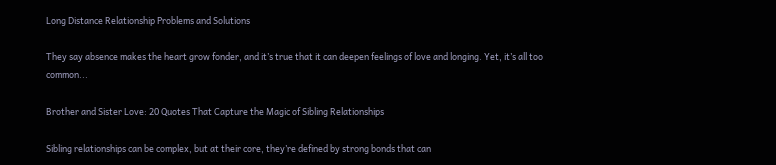Long Distance Relationship Problems and Solutions

They say absence makes the heart grow fonder, and it’s true that it can deepen feelings of love and longing. Yet, it’s all too common...

Brother and Sister Love: 20 Quotes That Capture the Magic of Sibling Relationships

Sibling relationships can be complex, but at their core, they’re defined by strong bonds that can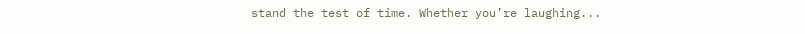stand the test of time. Whether you’re laughing...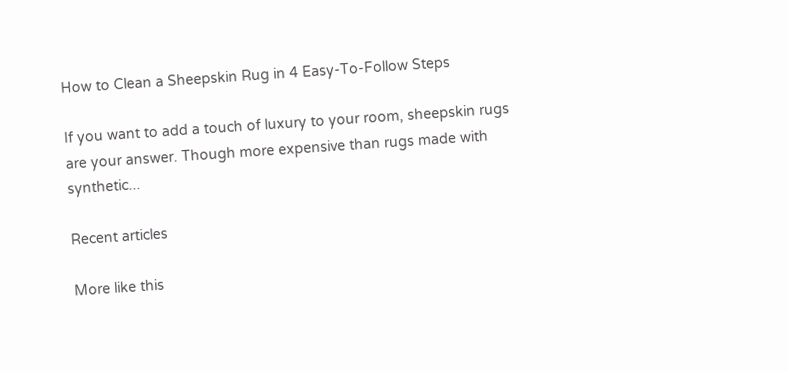How to Clean a Sheepskin Rug in 4 Easy-To-Follow Steps

If you want to add a touch of luxury to your room, sheepskin rugs are your answer. Though more expensive than rugs made with synthetic...

Recent articles

More like this